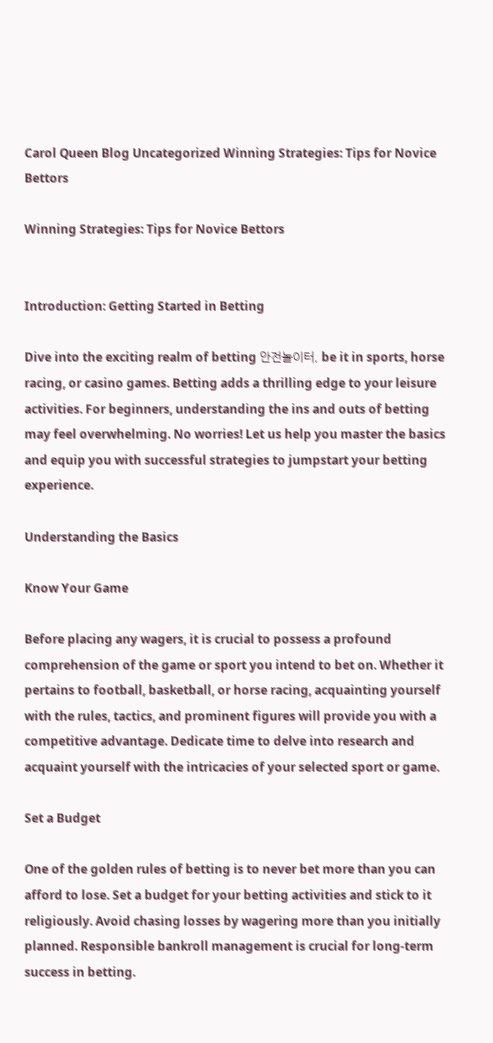Carol Queen Blog Uncategorized Winning Strategies: Tips for Novice Bettors

Winning Strategies: Tips for Novice Bettors


Introduction: Getting Started in Betting

Dive into the exciting realm of betting 안전놀이터, be it in sports, horse racing, or casino games. Betting adds a thrilling edge to your leisure activities. For beginners, understanding the ins and outs of betting may feel overwhelming. No worries! Let us help you master the basics and equip you with successful strategies to jumpstart your betting experience.

Understanding the Basics

Know Your Game

Before placing any wagers, it is crucial to possess a profound comprehension of the game or sport you intend to bet on. Whether it pertains to football, basketball, or horse racing, acquainting yourself with the rules, tactics, and prominent figures will provide you with a competitive advantage. Dedicate time to delve into research and acquaint yourself with the intricacies of your selected sport or game.

Set a Budget

One of the golden rules of betting is to never bet more than you can afford to lose. Set a budget for your betting activities and stick to it religiously. Avoid chasing losses by wagering more than you initially planned. Responsible bankroll management is crucial for long-term success in betting.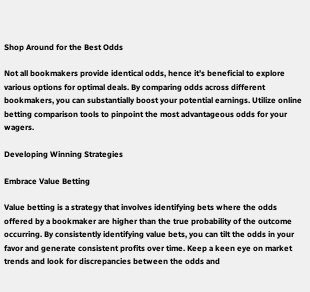Shop Around for the Best Odds

Not all bookmakers provide identical odds, hence it’s beneficial to explore various options for optimal deals. By comparing odds across different bookmakers, you can substantially boost your potential earnings. Utilize online betting comparison tools to pinpoint the most advantageous odds for your wagers.

Developing Winning Strategies

Embrace Value Betting

Value betting is a strategy that involves identifying bets where the odds offered by a bookmaker are higher than the true probability of the outcome occurring. By consistently identifying value bets, you can tilt the odds in your favor and generate consistent profits over time. Keep a keen eye on market trends and look for discrepancies between the odds and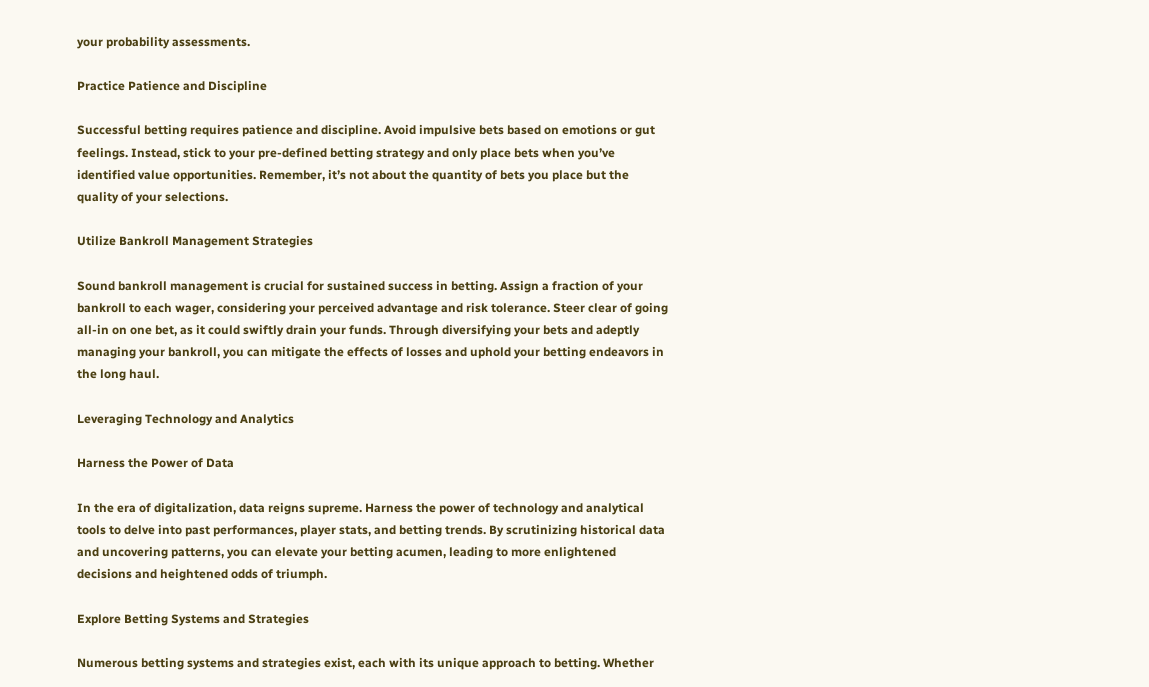your probability assessments.

Practice Patience and Discipline

Successful betting requires patience and discipline. Avoid impulsive bets based on emotions or gut feelings. Instead, stick to your pre-defined betting strategy and only place bets when you’ve identified value opportunities. Remember, it’s not about the quantity of bets you place but the quality of your selections.

Utilize Bankroll Management Strategies

Sound bankroll management is crucial for sustained success in betting. Assign a fraction of your bankroll to each wager, considering your perceived advantage and risk tolerance. Steer clear of going all-in on one bet, as it could swiftly drain your funds. Through diversifying your bets and adeptly managing your bankroll, you can mitigate the effects of losses and uphold your betting endeavors in the long haul.

Leveraging Technology and Analytics

Harness the Power of Data

In the era of digitalization, data reigns supreme. Harness the power of technology and analytical tools to delve into past performances, player stats, and betting trends. By scrutinizing historical data and uncovering patterns, you can elevate your betting acumen, leading to more enlightened decisions and heightened odds of triumph.

Explore Betting Systems and Strategies

Numerous betting systems and strategies exist, each with its unique approach to betting. Whether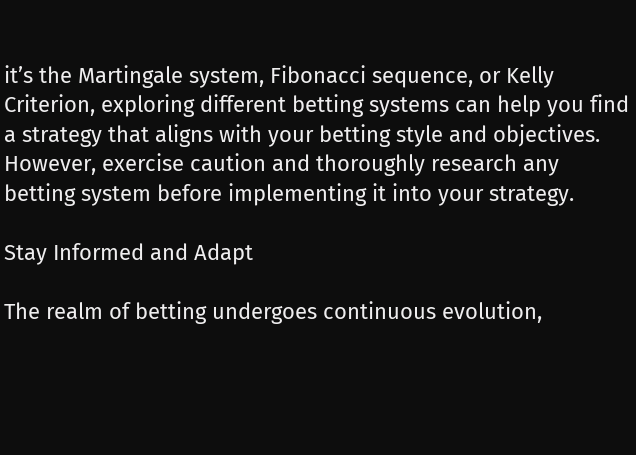it’s the Martingale system, Fibonacci sequence, or Kelly Criterion, exploring different betting systems can help you find a strategy that aligns with your betting style and objectives. However, exercise caution and thoroughly research any betting system before implementing it into your strategy.

Stay Informed and Adapt

The realm of betting undergoes continuous evolution,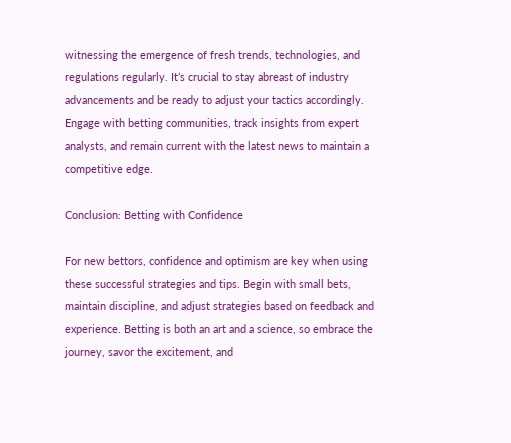witnessing the emergence of fresh trends, technologies, and regulations regularly. It’s crucial to stay abreast of industry advancements and be ready to adjust your tactics accordingly. Engage with betting communities, track insights from expert analysts, and remain current with the latest news to maintain a competitive edge.

Conclusion: Betting with Confidence

For new bettors, confidence and optimism are key when using these successful strategies and tips. Begin with small bets, maintain discipline, and adjust strategies based on feedback and experience. Betting is both an art and a science, so embrace the journey, savor the excitement, and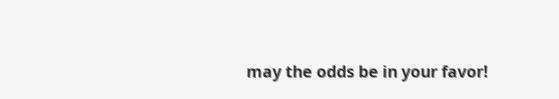may the odds be in your favor!